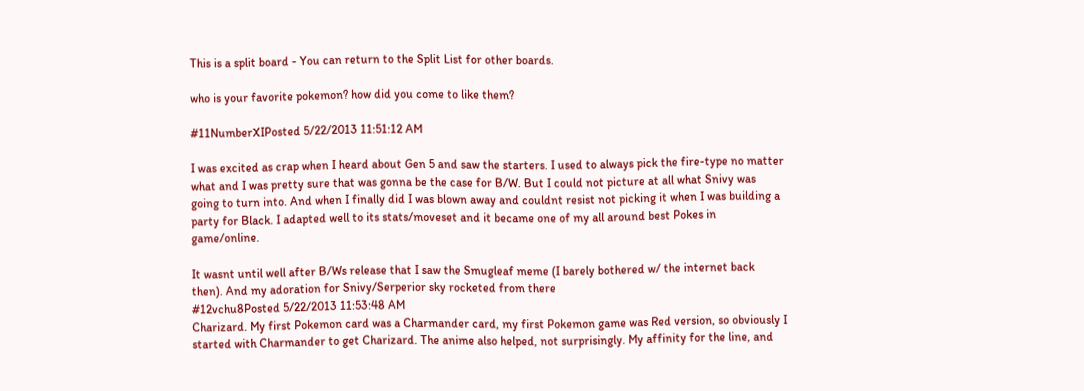This is a split board - You can return to the Split List for other boards.

who is your favorite pokemon? how did you come to like them?

#11NumberXIPosted 5/22/2013 11:51:12 AM

I was excited as crap when I heard about Gen 5 and saw the starters. I used to always pick the fire-type no matter what and I was pretty sure that was gonna be the case for B/W. But I could not picture at all what Snivy was going to turn into. And when I finally did I was blown away and couldnt resist not picking it when I was building a party for Black. I adapted well to its stats/moveset and it became one of my all around best Pokes in game/online.

It wasnt until well after B/Ws release that I saw the Smugleaf meme (I barely bothered w/ the internet back then). And my adoration for Snivy/Serperior sky rocketed from there
#12vchu8Posted 5/22/2013 11:53:48 AM
Charizard. My first Pokemon card was a Charmander card, my first Pokemon game was Red version, so obviously I started with Charmander to get Charizard. The anime also helped, not surprisingly. My affinity for the line, and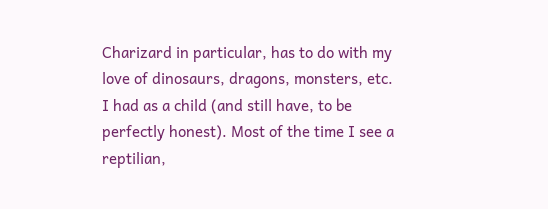Charizard in particular, has to do with my love of dinosaurs, dragons, monsters, etc. I had as a child (and still have, to be perfectly honest). Most of the time I see a reptilian,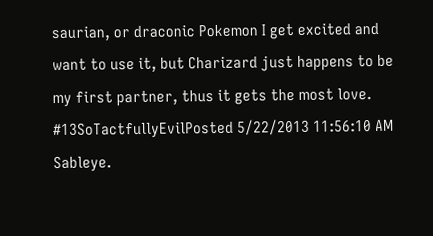saurian, or draconic Pokemon I get excited and want to use it, but Charizard just happens to be my first partner, thus it gets the most love.
#13SoTactfullyEvilPosted 5/22/2013 11:56:10 AM
Sableye.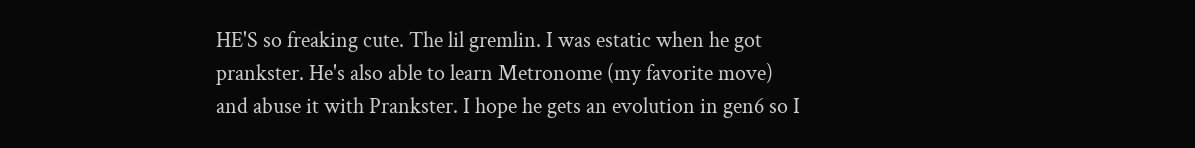HE'S so freaking cute. The lil gremlin. I was estatic when he got prankster. He's also able to learn Metronome (my favorite move) and abuse it with Prankster. I hope he gets an evolution in gen6 so I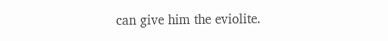can give him the eviolite.